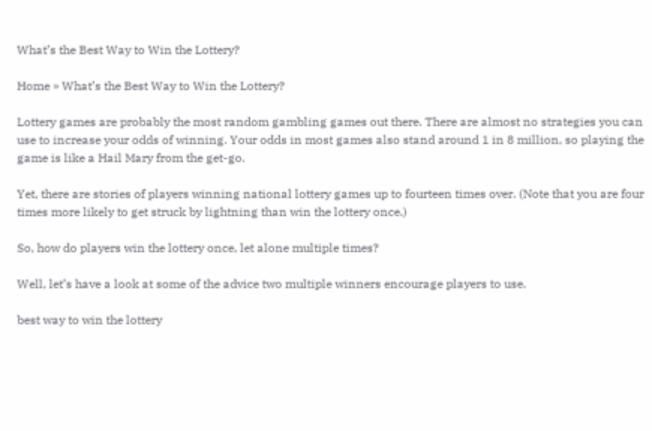What’s the Best Way to Win the Lottery?

Home » What’s the Best Way to Win the Lottery?

Lottery games are probably the most random gambling games out there. There are almost no strategies you can use to increase your odds of winning. Your odds in most games also stand around 1 in 8 million, so playing the game is like a Hail Mary from the get-go.

Yet, there are stories of players winning national lottery games up to fourteen times over. (Note that you are four times more likely to get struck by lightning than win the lottery once.)

So, how do players win the lottery once, let alone multiple times?

Well, let’s have a look at some of the advice two multiple winners encourage players to use.

best way to win the lottery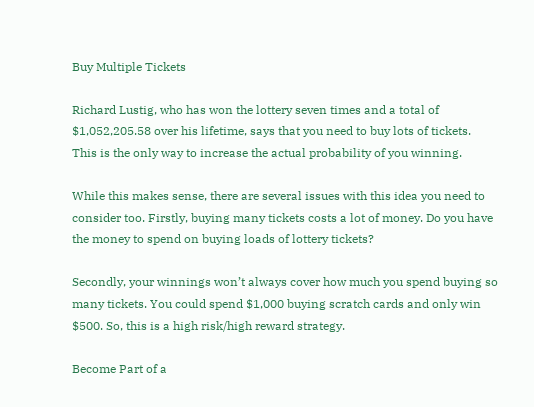Buy Multiple Tickets

Richard Lustig, who has won the lottery seven times and a total of $1,052,205.58 over his lifetime, says that you need to buy lots of tickets. This is the only way to increase the actual probability of you winning.

While this makes sense, there are several issues with this idea you need to consider too. Firstly, buying many tickets costs a lot of money. Do you have the money to spend on buying loads of lottery tickets?

Secondly, your winnings won’t always cover how much you spend buying so many tickets. You could spend $1,000 buying scratch cards and only win $500. So, this is a high risk/high reward strategy.

Become Part of a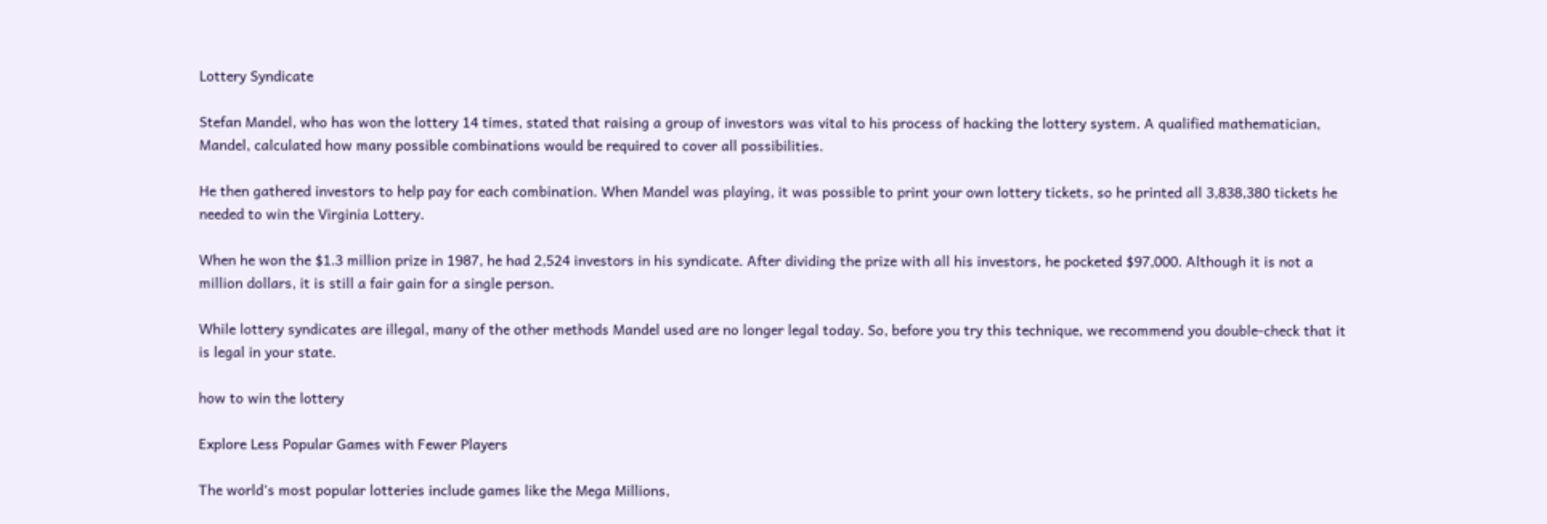Lottery Syndicate

Stefan Mandel, who has won the lottery 14 times, stated that raising a group of investors was vital to his process of hacking the lottery system. A qualified mathematician, Mandel, calculated how many possible combinations would be required to cover all possibilities.

He then gathered investors to help pay for each combination. When Mandel was playing, it was possible to print your own lottery tickets, so he printed all 3,838,380 tickets he needed to win the Virginia Lottery.

When he won the $1.3 million prize in 1987, he had 2,524 investors in his syndicate. After dividing the prize with all his investors, he pocketed $97,000. Although it is not a million dollars, it is still a fair gain for a single person.

While lottery syndicates are illegal, many of the other methods Mandel used are no longer legal today. So, before you try this technique, we recommend you double-check that it is legal in your state.

how to win the lottery

Explore Less Popular Games with Fewer Players

The world’s most popular lotteries include games like the Mega Millions,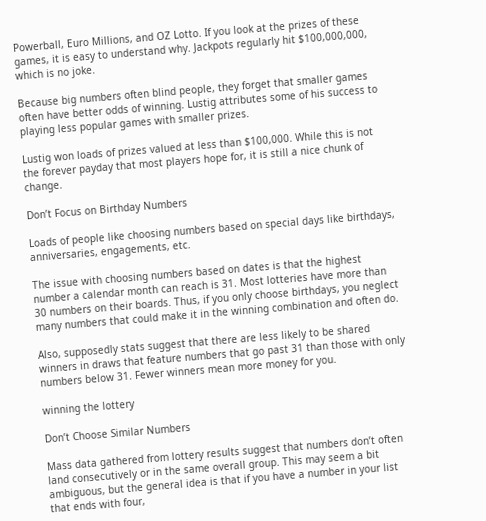Powerball, Euro Millions, and OZ Lotto. If you look at the prizes of these games, it is easy to understand why. Jackpots regularly hit $100,000,000, which is no joke.

Because big numbers often blind people, they forget that smaller games often have better odds of winning. Lustig attributes some of his success to playing less popular games with smaller prizes.

Lustig won loads of prizes valued at less than $100,000. While this is not the forever payday that most players hope for, it is still a nice chunk of change.

Don’t Focus on Birthday Numbers

Loads of people like choosing numbers based on special days like birthdays, anniversaries, engagements, etc.

The issue with choosing numbers based on dates is that the highest number a calendar month can reach is 31. Most lotteries have more than 30 numbers on their boards. Thus, if you only choose birthdays, you neglect many numbers that could make it in the winning combination and often do.

Also, supposedly stats suggest that there are less likely to be shared winners in draws that feature numbers that go past 31 than those with only numbers below 31. Fewer winners mean more money for you.

winning the lottery

Don’t Choose Similar Numbers

Mass data gathered from lottery results suggest that numbers don’t often land consecutively or in the same overall group. This may seem a bit ambiguous, but the general idea is that if you have a number in your list that ends with four,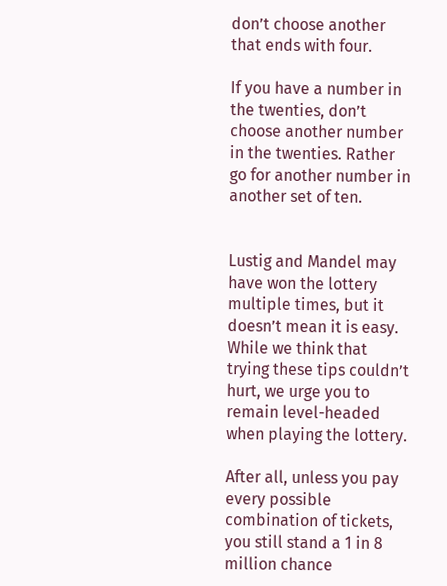don’t choose another that ends with four.

If you have a number in the twenties, don’t choose another number in the twenties. Rather go for another number in another set of ten.


Lustig and Mandel may have won the lottery multiple times, but it doesn’t mean it is easy. While we think that trying these tips couldn’t hurt, we urge you to remain level-headed when playing the lottery.

After all, unless you pay every possible combination of tickets, you still stand a 1 in 8 million chance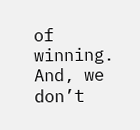of winning. And, we don’t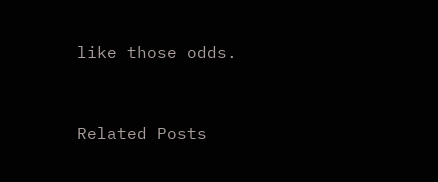like those odds.


Related Posts